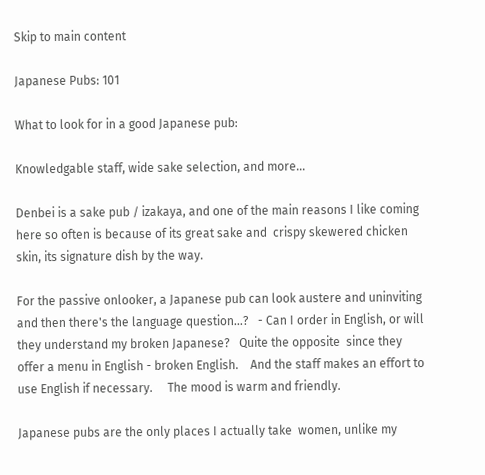Skip to main content

Japanese Pubs: 101

What to look for in a good Japanese pub:

Knowledgable staff, wide sake selection, and more...

Denbei is a sake pub / izakaya, and one of the main reasons I like coming here so often is because of its great sake and  crispy skewered chicken skin, its signature dish by the way.

For the passive onlooker, a Japanese pub can look austere and uninviting  and then there's the language question...?   - Can I order in English, or will they understand my broken Japanese?   Quite the opposite  since they offer a menu in English - broken English.    And the staff makes an effort to use English if necessary.     The mood is warm and friendly.

Japanese pubs are the only places I actually take  women, unlike my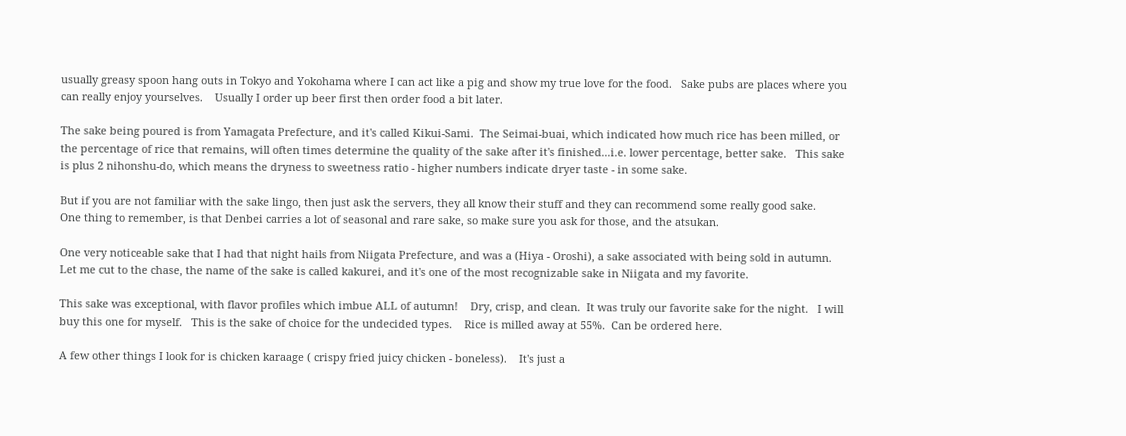usually greasy spoon hang outs in Tokyo and Yokohama where I can act like a pig and show my true love for the food.   Sake pubs are places where you can really enjoy yourselves.    Usually I order up beer first then order food a bit later.

The sake being poured is from Yamagata Prefecture, and it's called Kikui-Sami.  The Seimai-buai, which indicated how much rice has been milled, or the percentage of rice that remains, will often times determine the quality of the sake after it's finished...i.e. lower percentage, better sake.   This sake is plus 2 nihonshu-do, which means the dryness to sweetness ratio - higher numbers indicate dryer taste - in some sake.

But if you are not familiar with the sake lingo, then just ask the servers, they all know their stuff and they can recommend some really good sake.    One thing to remember, is that Denbei carries a lot of seasonal and rare sake, so make sure you ask for those, and the atsukan.

One very noticeable sake that I had that night hails from Niigata Prefecture, and was a (Hiya - Oroshi), a sake associated with being sold in autumn.    Let me cut to the chase, the name of the sake is called kakurei, and it's one of the most recognizable sake in Niigata and my favorite.

This sake was exceptional, with flavor profiles which imbue ALL of autumn!    Dry, crisp, and clean.  It was truly our favorite sake for the night.   I will buy this one for myself.   This is the sake of choice for the undecided types.    Rice is milled away at 55%.  Can be ordered here.

A few other things I look for is chicken karaage ( crispy fried juicy chicken - boneless).    It's just a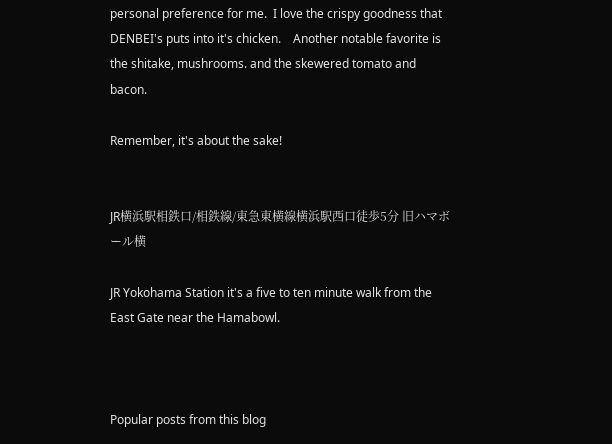personal preference for me.  I love the crispy goodness that DENBEI's puts into it's chicken.    Another notable favorite is the shitake, mushrooms. and the skewered tomato and bacon.

Remember, it's about the sake!


JR横浜駅相鉄口/相鉄線/東急東横線横浜駅西口徒歩5分 旧ハマボール横

JR Yokohama Station it's a five to ten minute walk from the East Gate near the Hamabowl.



Popular posts from this blog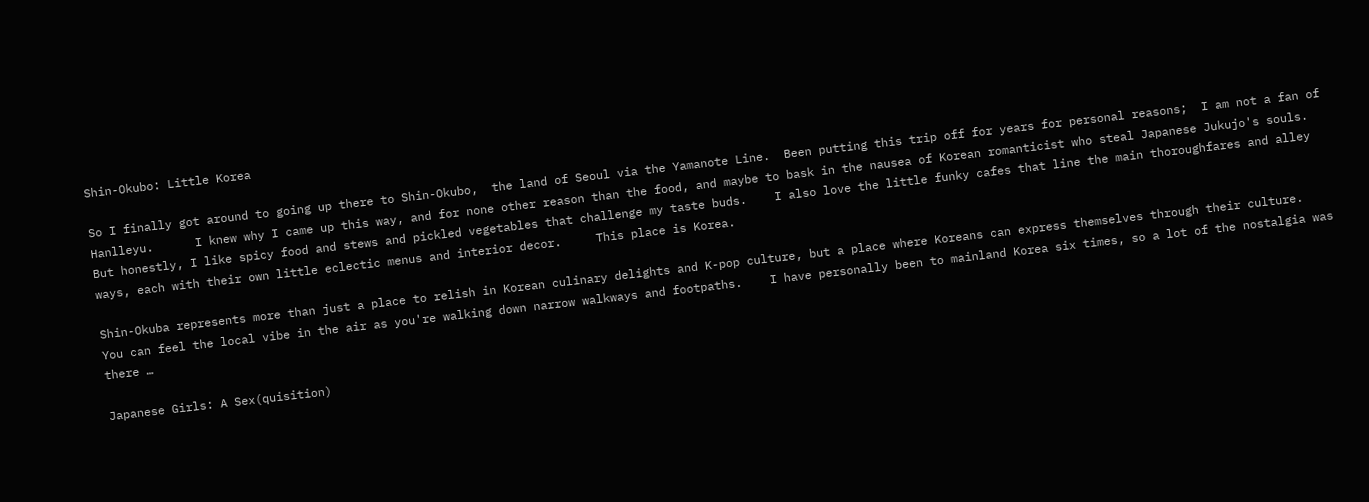Shin-Okubo: Little Korea

So I finally got around to going up there to Shin-Okubo,  the land of Seoul via the Yamanote Line.  Been putting this trip off for years for personal reasons;  I am not a fan of Hanlleyu.      I knew why I came up this way, and for none other reason than the food, and maybe to bask in the nausea of Korean romanticist who steal Japanese Jukujo's souls.    But honestly, I like spicy food and stews and pickled vegetables that challenge my taste buds.    I also love the little funky cafes that line the main thoroughfares and alley ways, each with their own little eclectic menus and interior decor.     This place is Korea.

Shin-Okuba represents more than just a place to relish in Korean culinary delights and K-pop culture, but a place where Koreans can express themselves through their culture.    You can feel the local vibe in the air as you're walking down narrow walkways and footpaths.    I have personally been to mainland Korea six times, so a lot of the nostalgia was there …

Japanese Girls: A Sex(quisition)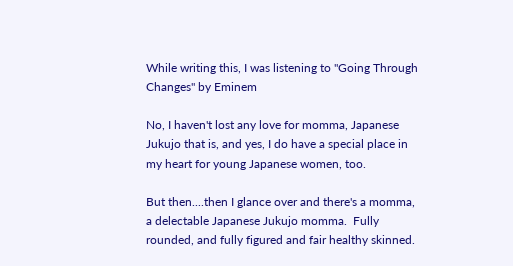While writing this, I was listening to "Going Through Changes" by Eminem

No, I haven't lost any love for momma, Japanese Jukujo that is, and yes, I do have a special place in my heart for young Japanese women, too.

But then....then I glance over and there's a momma, a delectable Japanese Jukujo momma.  Fully rounded, and fully figured and fair healthy skinned.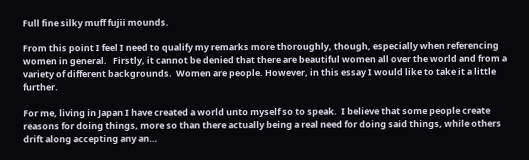Full fine silky muff fujii mounds.

From this point I feel I need to qualify my remarks more thoroughly, though, especially when referencing women in general.   Firstly, it cannot be denied that there are beautiful women all over the world and from a variety of different backgrounds.  Women are people. However, in this essay I would like to take it a little further.

For me, living in Japan I have created a world unto myself so to speak.  I believe that some people create reasons for doing things, more so than there actually being a real need for doing said things, while others drift along accepting any an…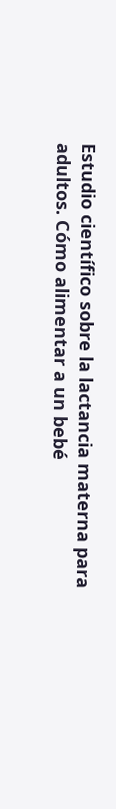Estudio científico sobre la lactancia materna para adultos. Cómo alimentar a un bebé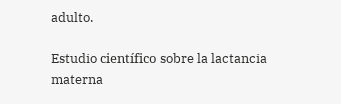adulto.

Estudio científico sobre la lactancia materna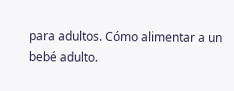para adultos. Cómo alimentar a un bebé adulto.